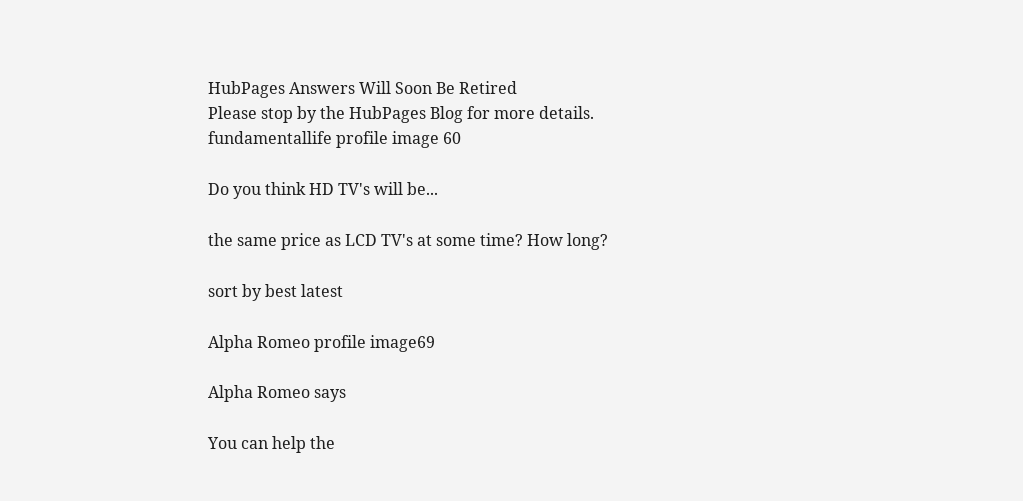HubPages Answers Will Soon Be Retired
Please stop by the HubPages Blog for more details.
fundamentallife profile image 60

Do you think HD TV's will be...

the same price as LCD TV's at some time? How long?

sort by best latest

Alpha Romeo profile image69

Alpha Romeo says

You can help the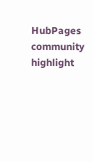HubPages community highlight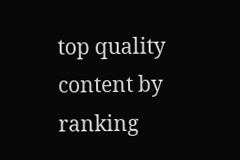top quality content by ranking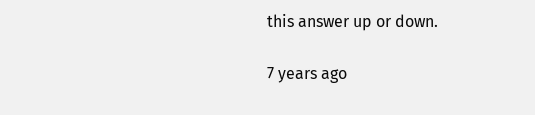this answer up or down.

7 years ago